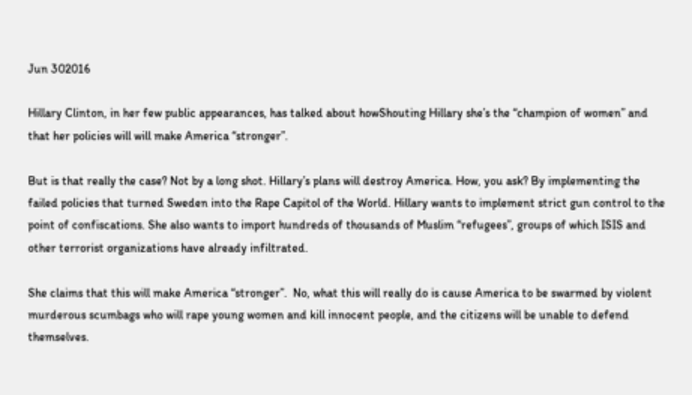Jun 302016

Hillary Clinton, in her few public appearances, has talked about howShouting Hillary she’s the “champion of women” and that her policies will will make America “stronger”.

But is that really the case? Not by a long shot. Hillary’s plans will destroy America. How, you ask? By implementing the failed policies that turned Sweden into the Rape Capitol of the World. Hillary wants to implement strict gun control to the point of confiscations. She also wants to import hundreds of thousands of Muslim “refugees”, groups of which ISIS and other terrorist organizations have already infiltrated.

She claims that this will make America “stronger”.  No, what this will really do is cause America to be swarmed by violent murderous scumbags who will rape young women and kill innocent people, and the citizens will be unable to defend themselves.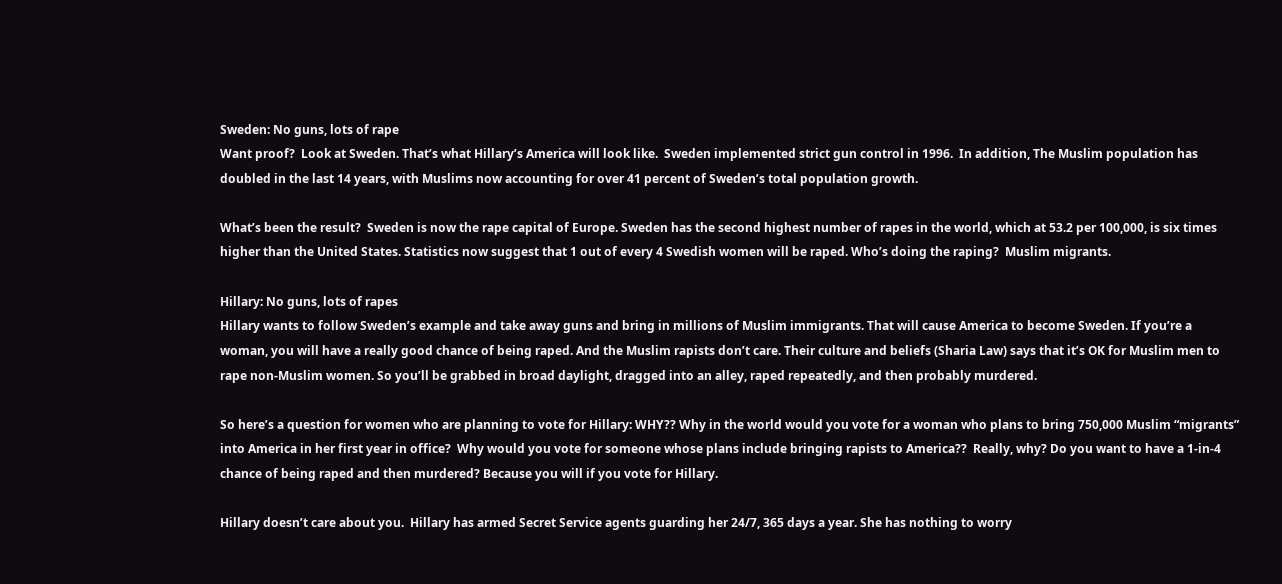Sweden: No guns, lots of rape
Want proof?  Look at Sweden. That’s what Hillary’s America will look like.  Sweden implemented strict gun control in 1996.  In addition, The Muslim population has doubled in the last 14 years, with Muslims now accounting for over 41 percent of Sweden’s total population growth.

What’s been the result?  Sweden is now the rape capital of Europe. Sweden has the second highest number of rapes in the world, which at 53.2 per 100,000, is six times higher than the United States. Statistics now suggest that 1 out of every 4 Swedish women will be raped. Who’s doing the raping?  Muslim migrants.

Hillary: No guns, lots of rapes
Hillary wants to follow Sweden’s example and take away guns and bring in millions of Muslim immigrants. That will cause America to become Sweden. If you’re a woman, you will have a really good chance of being raped. And the Muslim rapists don’t care. Their culture and beliefs (Sharia Law) says that it’s OK for Muslim men to rape non-Muslim women. So you’ll be grabbed in broad daylight, dragged into an alley, raped repeatedly, and then probably murdered.

So here’s a question for women who are planning to vote for Hillary: WHY?? Why in the world would you vote for a woman who plans to bring 750,000 Muslim “migrants” into America in her first year in office?  Why would you vote for someone whose plans include bringing rapists to America??  Really, why? Do you want to have a 1-in-4 chance of being raped and then murdered? Because you will if you vote for Hillary.

Hillary doesn’t care about you.  Hillary has armed Secret Service agents guarding her 24/7, 365 days a year. She has nothing to worry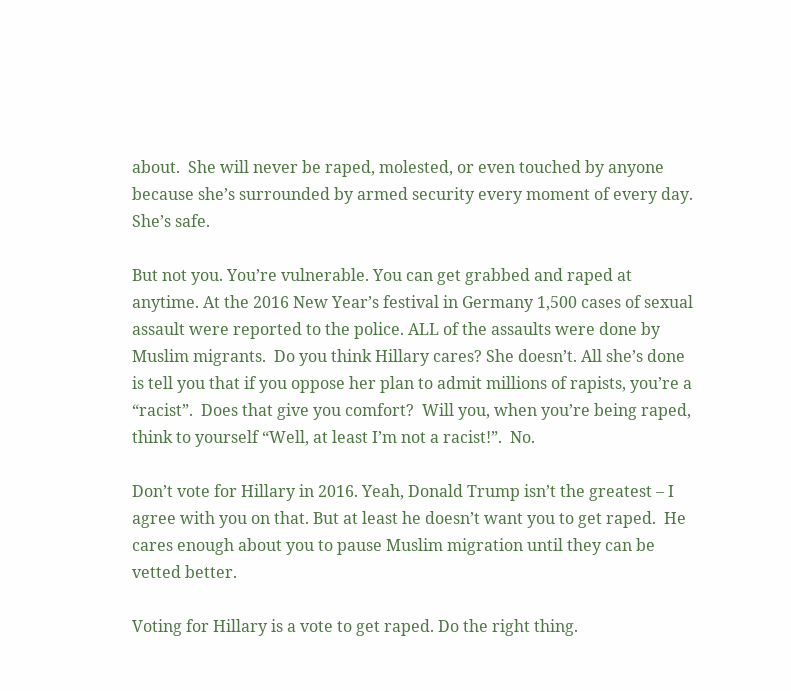about.  She will never be raped, molested, or even touched by anyone because she’s surrounded by armed security every moment of every day. She’s safe.

But not you. You’re vulnerable. You can get grabbed and raped at anytime. At the 2016 New Year’s festival in Germany 1,500 cases of sexual assault were reported to the police. ALL of the assaults were done by Muslim migrants.  Do you think Hillary cares? She doesn’t. All she’s done is tell you that if you oppose her plan to admit millions of rapists, you’re a “racist”.  Does that give you comfort?  Will you, when you’re being raped, think to yourself “Well, at least I’m not a racist!”.  No.

Don’t vote for Hillary in 2016. Yeah, Donald Trump isn’t the greatest – I agree with you on that. But at least he doesn’t want you to get raped.  He cares enough about you to pause Muslim migration until they can be vetted better.

Voting for Hillary is a vote to get raped. Do the right thing.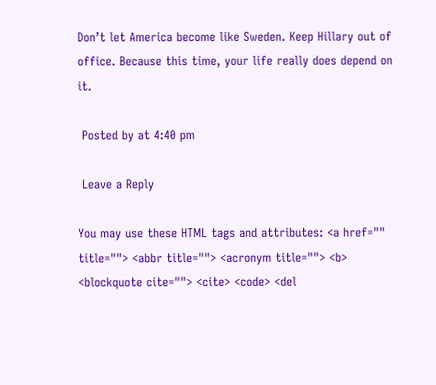Don’t let America become like Sweden. Keep Hillary out of office. Because this time, your life really does depend on it.

 Posted by at 4:40 pm

 Leave a Reply

You may use these HTML tags and attributes: <a href="" title=""> <abbr title=""> <acronym title=""> <b> <blockquote cite=""> <cite> <code> <del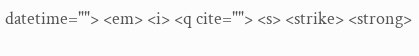datetime=""> <em> <i> <q cite=""> <s> <strike> <strong>